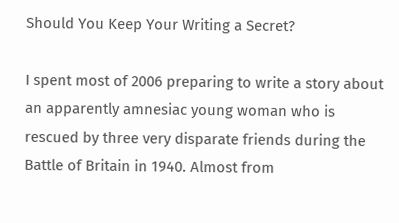Should You Keep Your Writing a Secret?

I spent most of 2006 preparing to write a story about an apparently amnesiac young woman who is rescued by three very disparate friends during the Battle of Britain in 1940. Almost from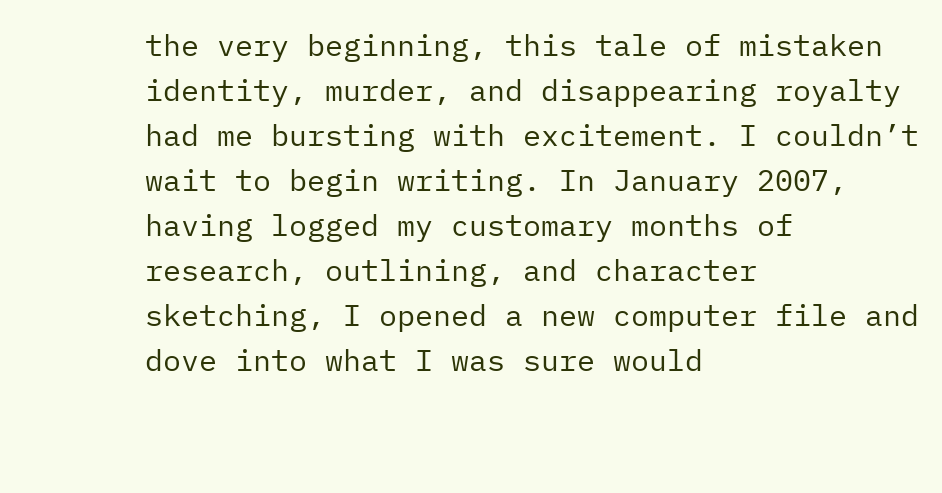the very beginning, this tale of mistaken identity, murder, and disappearing royalty had me bursting with excitement. I couldn’t wait to begin writing. In January 2007, having logged my customary months of research, outlining, and character sketching, I opened a new computer file and dove into what I was sure would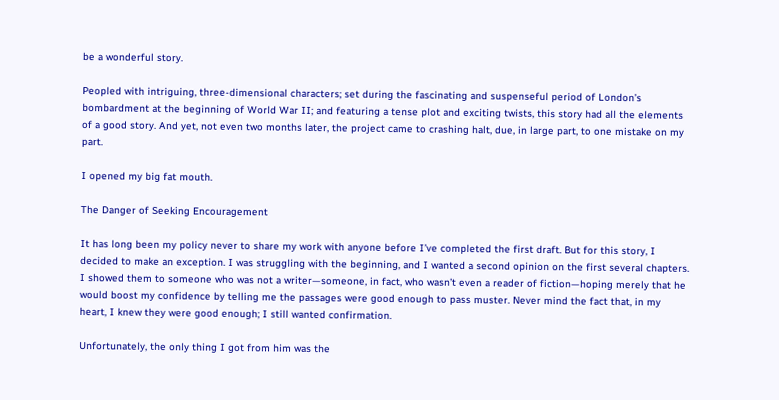be a wonderful story.

Peopled with intriguing, three-dimensional characters; set during the fascinating and suspenseful period of London’s bombardment at the beginning of World War II; and featuring a tense plot and exciting twists, this story had all the elements of a good story. And yet, not even two months later, the project came to crashing halt, due, in large part, to one mistake on my part.

I opened my big fat mouth.

The Danger of Seeking Encouragement

It has long been my policy never to share my work with anyone before I’ve completed the first draft. But for this story, I decided to make an exception. I was struggling with the beginning, and I wanted a second opinion on the first several chapters. I showed them to someone who was not a writer—someone, in fact, who wasn’t even a reader of fiction—hoping merely that he would boost my confidence by telling me the passages were good enough to pass muster. Never mind the fact that, in my heart, I knew they were good enough; I still wanted confirmation.

Unfortunately, the only thing I got from him was the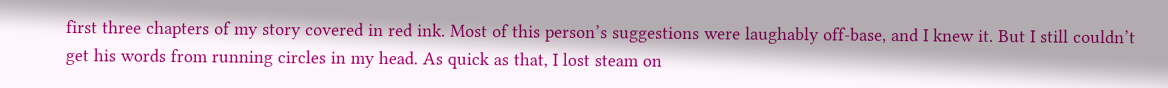first three chapters of my story covered in red ink. Most of this person’s suggestions were laughably off-base, and I knew it. But I still couldn’t get his words from running circles in my head. As quick as that, I lost steam on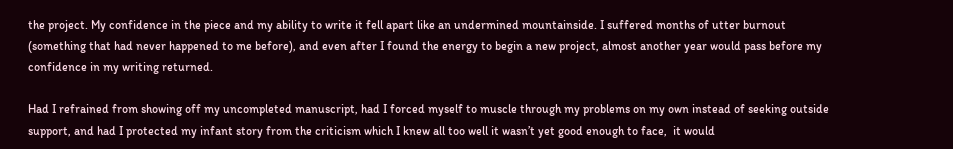the project. My confidence in the piece and my ability to write it fell apart like an undermined mountainside. I suffered months of utter burnout (something that had never happened to me before), and even after I found the energy to begin a new project, almost another year would pass before my confidence in my writing returned.

Had I refrained from showing off my uncompleted manuscript, had I forced myself to muscle through my problems on my own instead of seeking outside support, and had I protected my infant story from the criticism which I knew all too well it wasn’t yet good enough to face,  it would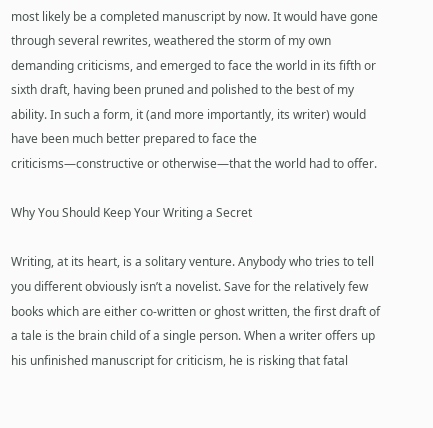most likely be a completed manuscript by now. It would have gone through several rewrites, weathered the storm of my own demanding criticisms, and emerged to face the world in its fifth or sixth draft, having been pruned and polished to the best of my ability. In such a form, it (and more importantly, its writer) would have been much better prepared to face the criticisms—constructive or otherwise—that the world had to offer.

Why You Should Keep Your Writing a Secret

Writing, at its heart, is a solitary venture. Anybody who tries to tell you different obviously isn’t a novelist. Save for the relatively few books which are either co-written or ghost written, the first draft of a tale is the brain child of a single person. When a writer offers up his unfinished manuscript for criticism, he is risking that fatal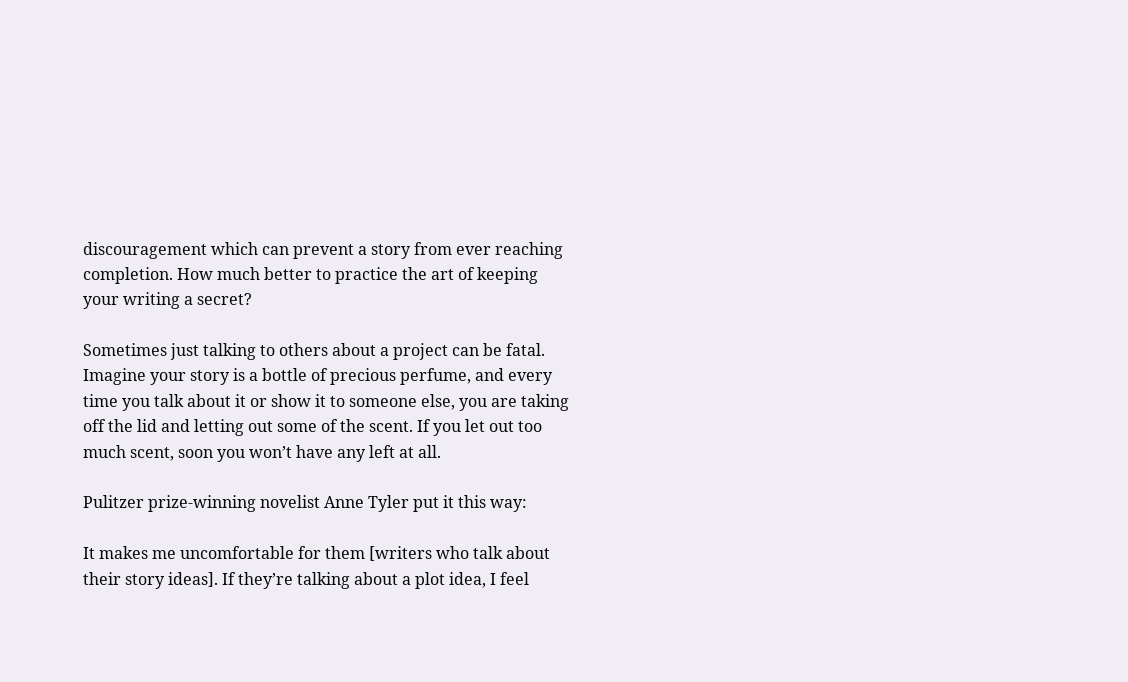discouragement which can prevent a story from ever reaching completion. How much better to practice the art of keeping your writing a secret?

Sometimes just talking to others about a project can be fatal. Imagine your story is a bottle of precious perfume, and every time you talk about it or show it to someone else, you are taking off the lid and letting out some of the scent. If you let out too much scent, soon you won’t have any left at all.

Pulitzer prize-winning novelist Anne Tyler put it this way:

It makes me uncomfortable for them [writers who talk about their story ideas]. If they’re talking about a plot idea, I feel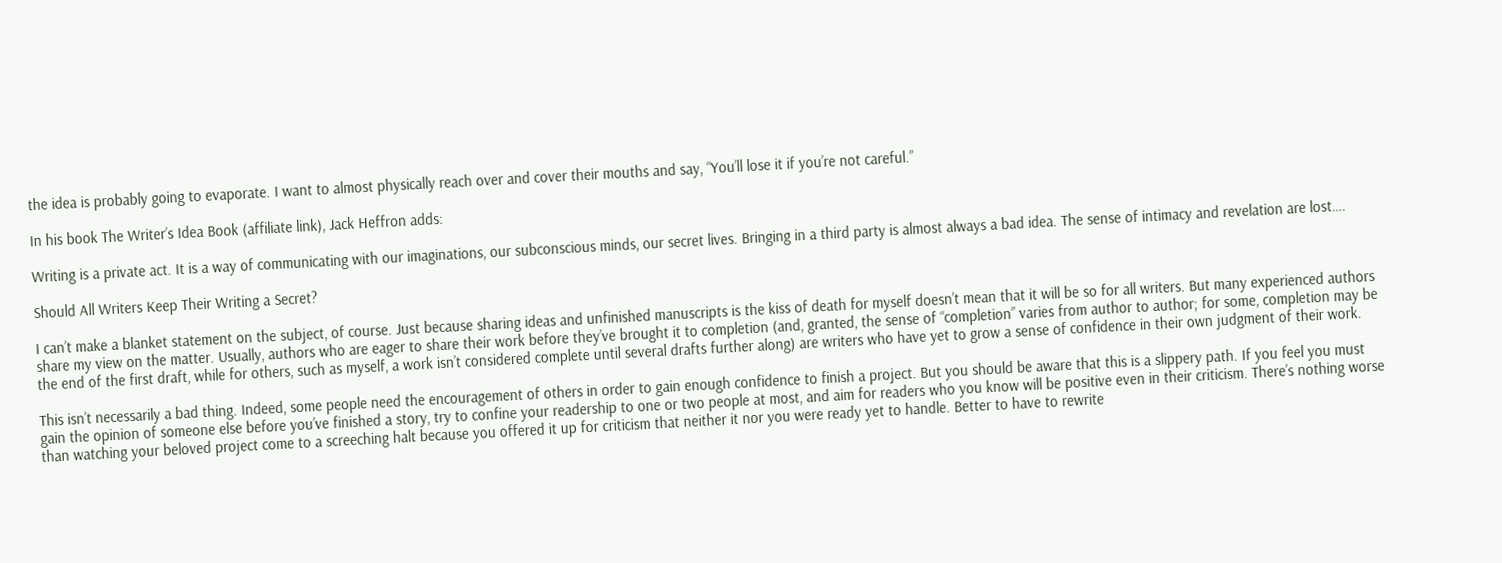the idea is probably going to evaporate. I want to almost physically reach over and cover their mouths and say, “You’ll lose it if you’re not careful.”

In his book The Writer’s Idea Book (affiliate link), Jack Heffron adds:

Writing is a private act. It is a way of communicating with our imaginations, our subconscious minds, our secret lives. Bringing in a third party is almost always a bad idea. The sense of intimacy and revelation are lost….

Should All Writers Keep Their Writing a Secret?

I can’t make a blanket statement on the subject, of course. Just because sharing ideas and unfinished manuscripts is the kiss of death for myself doesn’t mean that it will be so for all writers. But many experienced authors share my view on the matter. Usually, authors who are eager to share their work before they’ve brought it to completion (and, granted, the sense of “completion” varies from author to author; for some, completion may be the end of the first draft, while for others, such as myself, a work isn’t considered complete until several drafts further along) are writers who have yet to grow a sense of confidence in their own judgment of their work.

This isn’t necessarily a bad thing. Indeed, some people need the encouragement of others in order to gain enough confidence to finish a project. But you should be aware that this is a slippery path. If you feel you must gain the opinion of someone else before you’ve finished a story, try to confine your readership to one or two people at most, and aim for readers who you know will be positive even in their criticism. There’s nothing worse than watching your beloved project come to a screeching halt because you offered it up for criticism that neither it nor you were ready yet to handle. Better to have to rewrite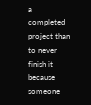a completed project than to never finish it because someone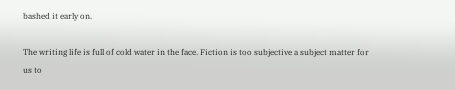bashed it early on.

The writing life is full of cold water in the face. Fiction is too subjective a subject matter for us to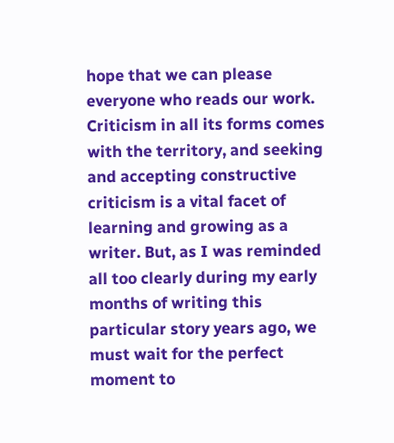hope that we can please everyone who reads our work. Criticism in all its forms comes with the territory, and seeking and accepting constructive criticism is a vital facet of learning and growing as a writer. But, as I was reminded all too clearly during my early months of writing this particular story years ago, we must wait for the perfect moment to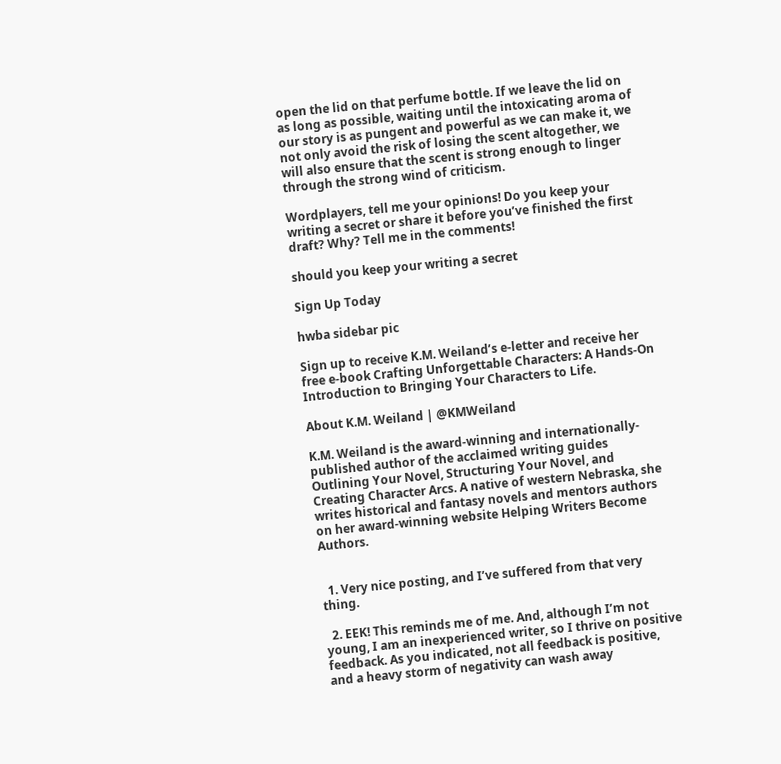open the lid on that perfume bottle. If we leave the lid on as long as possible, waiting until the intoxicating aroma of our story is as pungent and powerful as we can make it, we not only avoid the risk of losing the scent altogether, we will also ensure that the scent is strong enough to linger through the strong wind of criticism.

Wordplayers, tell me your opinions! Do you keep your writing a secret or share it before you’ve finished the first draft? Why? Tell me in the comments!

should you keep your writing a secret

Sign Up Today

hwba sidebar pic

Sign up to receive K.M. Weiland’s e-letter and receive her free e-book Crafting Unforgettable Characters: A Hands-On Introduction to Bringing Your Characters to Life.

About K.M. Weiland | @KMWeiland

K.M. Weiland is the award-winning and internationally-published author of the acclaimed writing guides Outlining Your Novel, Structuring Your Novel, and Creating Character Arcs. A native of western Nebraska, she writes historical and fantasy novels and mentors authors on her award-winning website Helping Writers Become Authors.


  1. Very nice posting, and I’ve suffered from that very thing.

  2. EEK! This reminds me of me. And, although I’m not young, I am an inexperienced writer, so I thrive on positive feedback. As you indicated, not all feedback is positive, and a heavy storm of negativity can wash away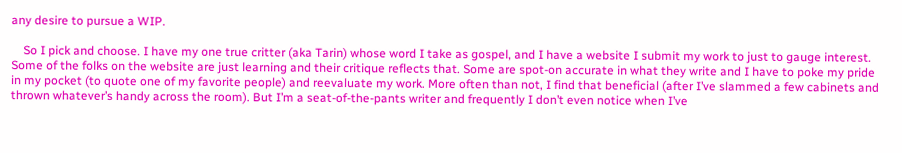any desire to pursue a WIP.

    So I pick and choose. I have my one true critter (aka Tarin) whose word I take as gospel, and I have a website I submit my work to just to gauge interest. Some of the folks on the website are just learning and their critique reflects that. Some are spot-on accurate in what they write and I have to poke my pride in my pocket (to quote one of my favorite people) and reevaluate my work. More often than not, I find that beneficial (after I’ve slammed a few cabinets and thrown whatever’s handy across the room). But I’m a seat-of-the-pants writer and frequently I don’t even notice when I’ve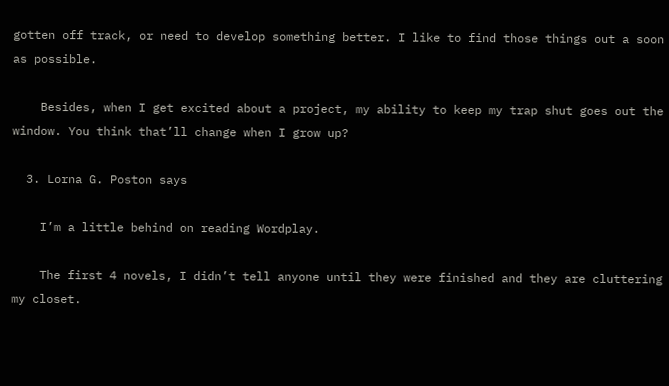gotten off track, or need to develop something better. I like to find those things out a soon as possible.

    Besides, when I get excited about a project, my ability to keep my trap shut goes out the window. You think that’ll change when I grow up?

  3. Lorna G. Poston says

    I’m a little behind on reading Wordplay.

    The first 4 novels, I didn’t tell anyone until they were finished and they are cluttering my closet.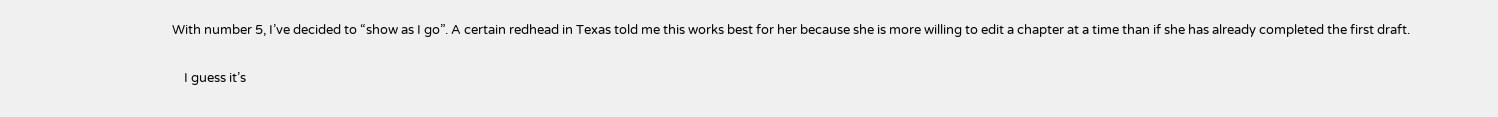With number 5, I’ve decided to “show as I go”. A certain redhead in Texas told me this works best for her because she is more willing to edit a chapter at a time than if she has already completed the first draft.

    I guess it’s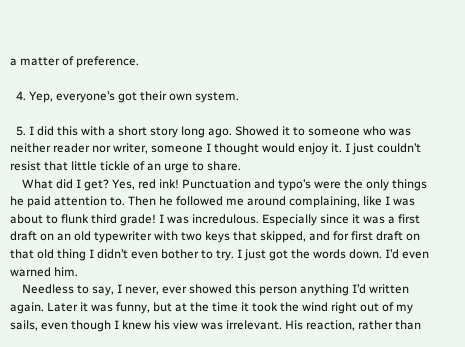a matter of preference.

  4. Yep, everyone’s got their own system.

  5. I did this with a short story long ago. Showed it to someone who was neither reader nor writer, someone I thought would enjoy it. I just couldn’t resist that little tickle of an urge to share.
    What did I get? Yes, red ink! Punctuation and typo’s were the only things he paid attention to. Then he followed me around complaining, like I was about to flunk third grade! I was incredulous. Especially since it was a first draft on an old typewriter with two keys that skipped, and for first draft on that old thing I didn’t even bother to try. I just got the words down. I’d even warned him.
    Needless to say, I never, ever showed this person anything I’d written again. Later it was funny, but at the time it took the wind right out of my sails, even though I knew his view was irrelevant. His reaction, rather than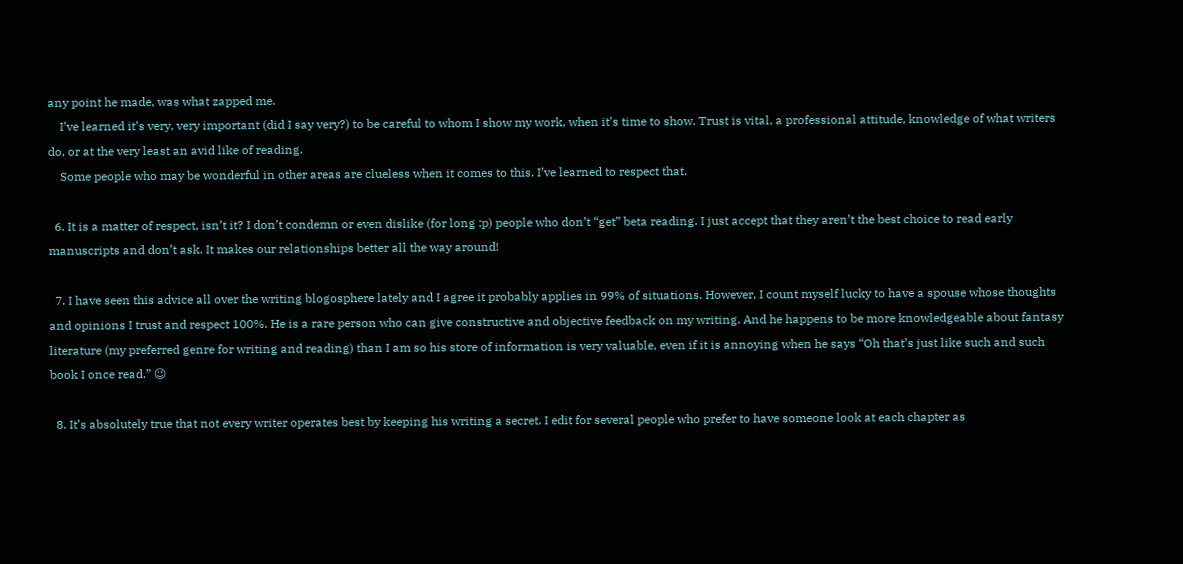any point he made, was what zapped me.
    I’ve learned it’s very, very important (did I say very?) to be careful to whom I show my work, when it’s time to show. Trust is vital, a professional attitude, knowledge of what writers do, or at the very least an avid like of reading.
    Some people who may be wonderful in other areas are clueless when it comes to this. I’ve learned to respect that.

  6. It is a matter of respect, isn’t it? I don’t condemn or even dislike (for long :p) people who don’t “get” beta reading. I just accept that they aren’t the best choice to read early manuscripts and don’t ask. It makes our relationships better all the way around!

  7. I have seen this advice all over the writing blogosphere lately and I agree it probably applies in 99% of situations. However, I count myself lucky to have a spouse whose thoughts and opinions I trust and respect 100%. He is a rare person who can give constructive and objective feedback on my writing. And he happens to be more knowledgeable about fantasy literature (my preferred genre for writing and reading) than I am so his store of information is very valuable, even if it is annoying when he says “Oh that’s just like such and such book I once read.” 😉

  8. It’s absolutely true that not every writer operates best by keeping his writing a secret. I edit for several people who prefer to have someone look at each chapter as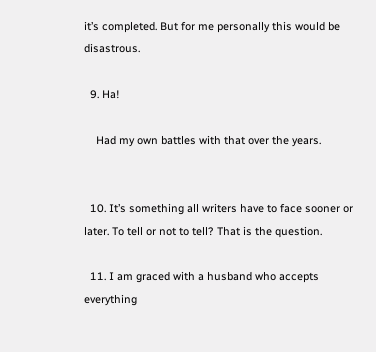it’s completed. But for me personally this would be disastrous.

  9. Ha!

    Had my own battles with that over the years.


  10. It’s something all writers have to face sooner or later. To tell or not to tell? That is the question.

  11. I am graced with a husband who accepts everything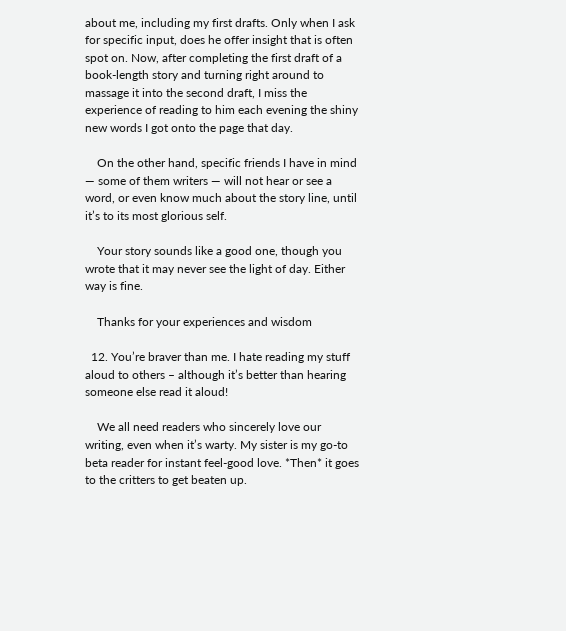about me, including my first drafts. Only when I ask for specific input, does he offer insight that is often spot on. Now, after completing the first draft of a book-length story and turning right around to massage it into the second draft, I miss the experience of reading to him each evening the shiny new words I got onto the page that day.

    On the other hand, specific friends I have in mind — some of them writers — will not hear or see a word, or even know much about the story line, until it’s to its most glorious self.

    Your story sounds like a good one, though you wrote that it may never see the light of day. Either way is fine.

    Thanks for your experiences and wisdom

  12. You’re braver than me. I hate reading my stuff aloud to others – although it’s better than hearing someone else read it aloud!

    We all need readers who sincerely love our writing, even when it’s warty. My sister is my go-to beta reader for instant feel-good love. *Then* it goes to the critters to get beaten up.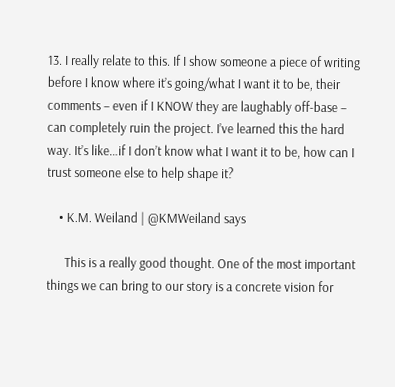13. I really relate to this. If I show someone a piece of writing before I know where it’s going/what I want it to be, their comments – even if I KNOW they are laughably off-base – can completely ruin the project. I’ve learned this the hard way. It’s like…if I don’t know what I want it to be, how can I trust someone else to help shape it?

    • K.M. Weiland | @KMWeiland says

      This is a really good thought. One of the most important things we can bring to our story is a concrete vision for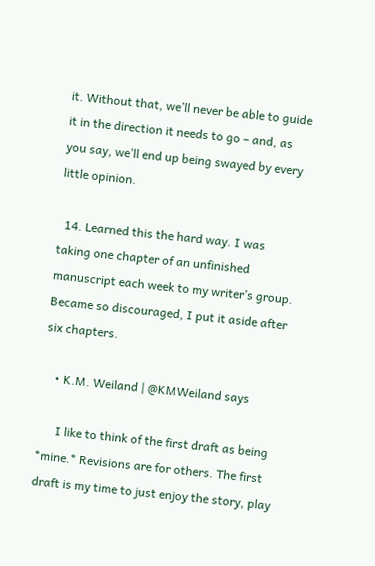it. Without that, we’ll never be able to guide it in the direction it needs to go – and, as you say, we’ll end up being swayed by every little opinion.

  14. Learned this the hard way. I was taking one chapter of an unfinished manuscript each week to my writer’s group. Became so discouraged, I put it aside after six chapters.

    • K.M. Weiland | @KMWeiland says

      I like to think of the first draft as being *mine.* Revisions are for others. The first draft is my time to just enjoy the story, play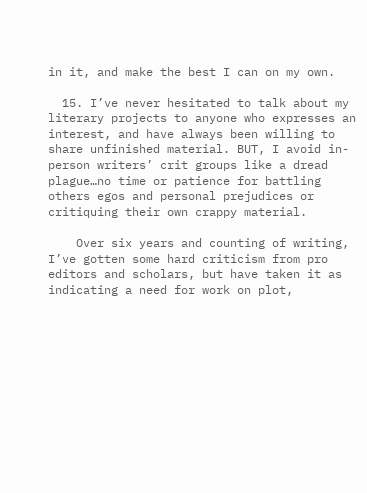in it, and make the best I can on my own.

  15. I’ve never hesitated to talk about my literary projects to anyone who expresses an interest, and have always been willing to share unfinished material. BUT, I avoid in-person writers’ crit groups like a dread plague…no time or patience for battling others egos and personal prejudices or critiquing their own crappy material.

    Over six years and counting of writing, I’ve gotten some hard criticism from pro editors and scholars, but have taken it as indicating a need for work on plot,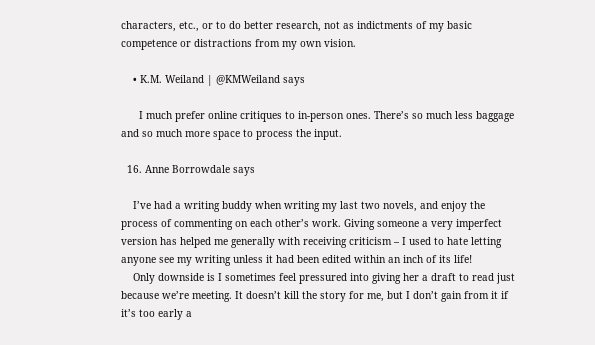characters, etc., or to do better research, not as indictments of my basic competence or distractions from my own vision.

    • K.M. Weiland | @KMWeiland says

      I much prefer online critiques to in-person ones. There’s so much less baggage and so much more space to process the input.

  16. Anne Borrowdale says

    I’ve had a writing buddy when writing my last two novels, and enjoy the process of commenting on each other’s work. Giving someone a very imperfect version has helped me generally with receiving criticism – I used to hate letting anyone see my writing unless it had been edited within an inch of its life!
    Only downside is I sometimes feel pressured into giving her a draft to read just because we’re meeting. It doesn’t kill the story for me, but I don’t gain from it if it’s too early a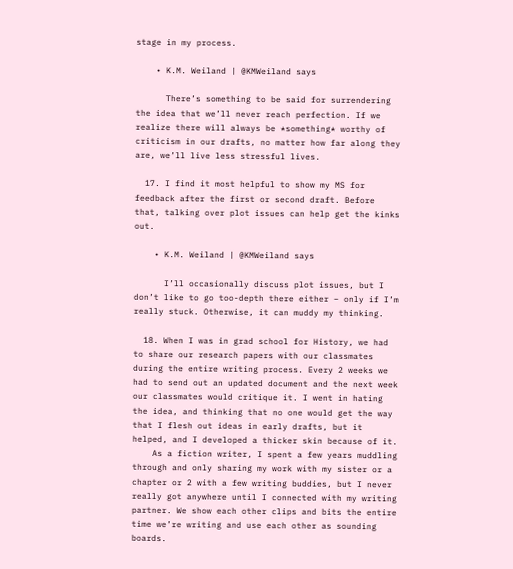stage in my process.

    • K.M. Weiland | @KMWeiland says

      There’s something to be said for surrendering the idea that we’ll never reach perfection. If we realize there will always be *something* worthy of criticism in our drafts, no matter how far along they are, we’ll live less stressful lives.

  17. I find it most helpful to show my MS for feedback after the first or second draft. Before that, talking over plot issues can help get the kinks out.

    • K.M. Weiland | @KMWeiland says

      I’ll occasionally discuss plot issues, but I don’t like to go too-depth there either – only if I’m really stuck. Otherwise, it can muddy my thinking.

  18. When I was in grad school for History, we had to share our research papers with our classmates during the entire writing process. Every 2 weeks we had to send out an updated document and the next week our classmates would critique it. I went in hating the idea, and thinking that no one would get the way that I flesh out ideas in early drafts, but it helped, and I developed a thicker skin because of it.
    As a fiction writer, I spent a few years muddling through and only sharing my work with my sister or a chapter or 2 with a few writing buddies, but I never really got anywhere until I connected with my writing partner. We show each other clips and bits the entire time we’re writing and use each other as sounding boards.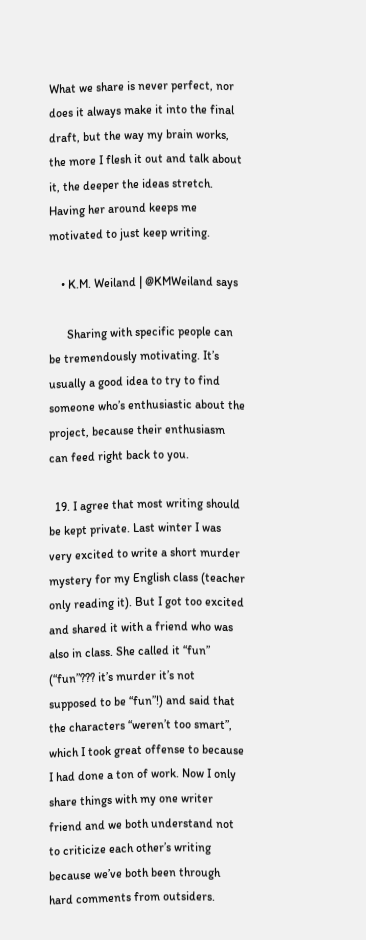What we share is never perfect, nor does it always make it into the final draft, but the way my brain works, the more I flesh it out and talk about it, the deeper the ideas stretch. Having her around keeps me motivated to just keep writing.

    • K.M. Weiland | @KMWeiland says

      Sharing with specific people can be tremendously motivating. It’s usually a good idea to try to find someone who’s enthusiastic about the project, because their enthusiasm can feed right back to you.

  19. I agree that most writing should be kept private. Last winter I was very excited to write a short murder mystery for my English class (teacher only reading it). But I got too excited and shared it with a friend who was also in class. She called it “fun” (“fun”??? it’s murder it’s not supposed to be “fun”!) and said that the characters “weren’t too smart”, which I took great offense to because I had done a ton of work. Now I only share things with my one writer friend and we both understand not to criticize each other’s writing because we’ve both been through hard comments from outsiders.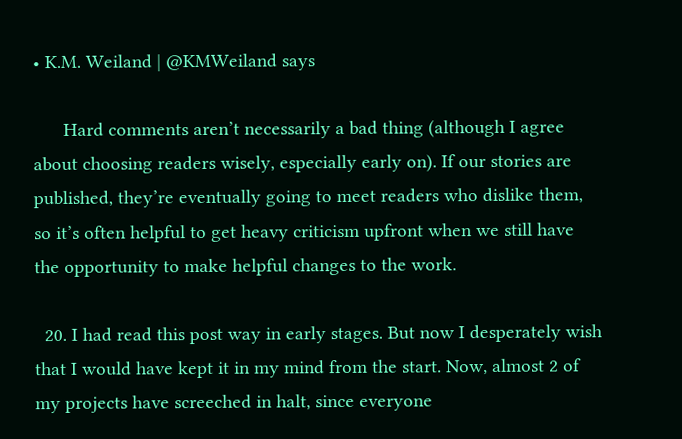• K.M. Weiland | @KMWeiland says

      Hard comments aren’t necessarily a bad thing (although I agree about choosing readers wisely, especially early on). If our stories are published, they’re eventually going to meet readers who dislike them, so it’s often helpful to get heavy criticism upfront when we still have the opportunity to make helpful changes to the work.

  20. I had read this post way in early stages. But now I desperately wish that I would have kept it in my mind from the start. Now, almost 2 of my projects have screeched in halt, since everyone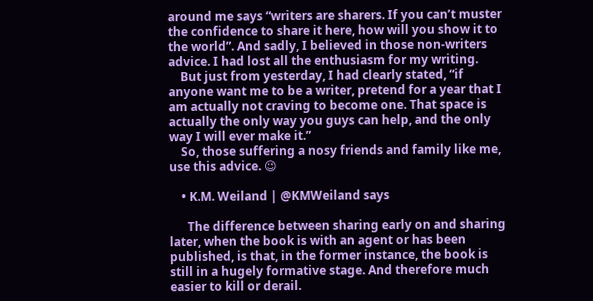around me says “writers are sharers. If you can’t muster the confidence to share it here, how will you show it to the world”. And sadly, I believed in those non-writers advice. I had lost all the enthusiasm for my writing.
    But just from yesterday, I had clearly stated, “if anyone want me to be a writer, pretend for a year that I am actually not craving to become one. That space is actually the only way you guys can help, and the only way I will ever make it.”
    So, those suffering a nosy friends and family like me, use this advice. 😉

    • K.M. Weiland | @KMWeiland says

      The difference between sharing early on and sharing later, when the book is with an agent or has been published, is that, in the former instance, the book is still in a hugely formative stage. And therefore much easier to kill or derail.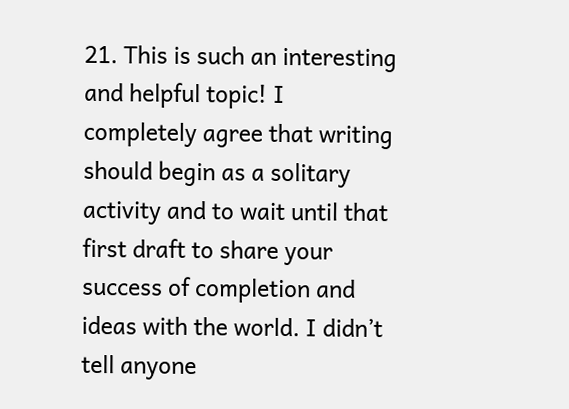21. This is such an interesting and helpful topic! I completely agree that writing should begin as a solitary activity and to wait until that first draft to share your success of completion and ideas with the world. I didn’t tell anyone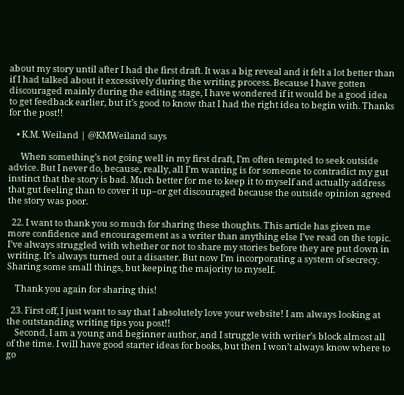about my story until after I had the first draft. It was a big reveal and it felt a lot better than if I had talked about it excessively during the writing process. Because I have gotten discouraged mainly during the editing stage, I have wondered if it would be a good idea to get feedback earlier, but it’s good to know that I had the right idea to begin with. Thanks for the post!!

    • K.M. Weiland | @KMWeiland says

      When something’s not going well in my first draft, I’m often tempted to seek outside advice. But I never do, because, really, all I’m wanting is for someone to contradict my gut instinct that the story is bad. Much better for me to keep it to myself and actually address that gut feeling than to cover it up–or get discouraged because the outside opinion agreed the story was poor.

  22. I want to thank you so much for sharing these thoughts. This article has given me more confidence and encouragement as a writer than anything else I’ve read on the topic. I’ve always struggled with whether or not to share my stories before they are put down in writing. It’s always turned out a disaster. But now I’m incorporating a system of secrecy. Sharing some small things, but keeping the majority to myself.

    Thank you again for sharing this!

  23. First off, I just want to say that I absolutely love your website! I am always looking at the outstanding writing tips you post!!
    Second, I am a young and beginner author, and I struggle with writer’s block almost all of the time. I will have good starter ideas for books, but then I won’t always know where to go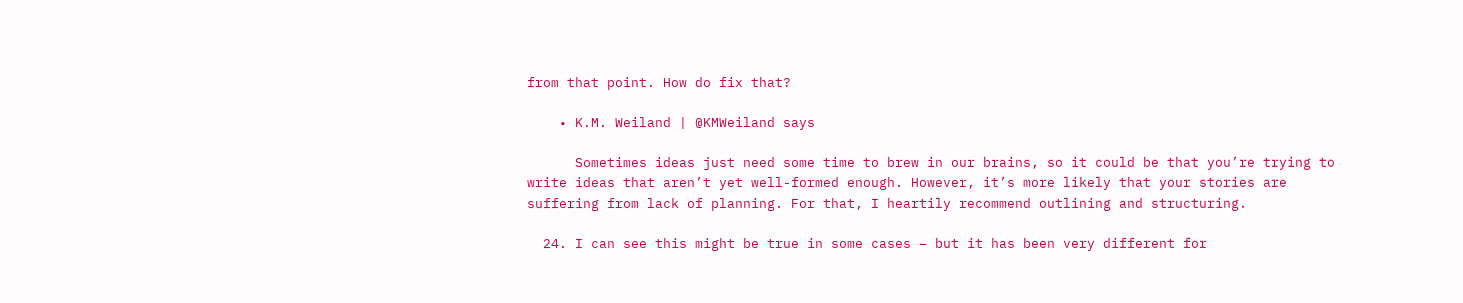from that point. How do fix that?

    • K.M. Weiland | @KMWeiland says

      Sometimes ideas just need some time to brew in our brains, so it could be that you’re trying to write ideas that aren’t yet well-formed enough. However, it’s more likely that your stories are suffering from lack of planning. For that, I heartily recommend outlining and structuring.

  24. I can see this might be true in some cases – but it has been very different for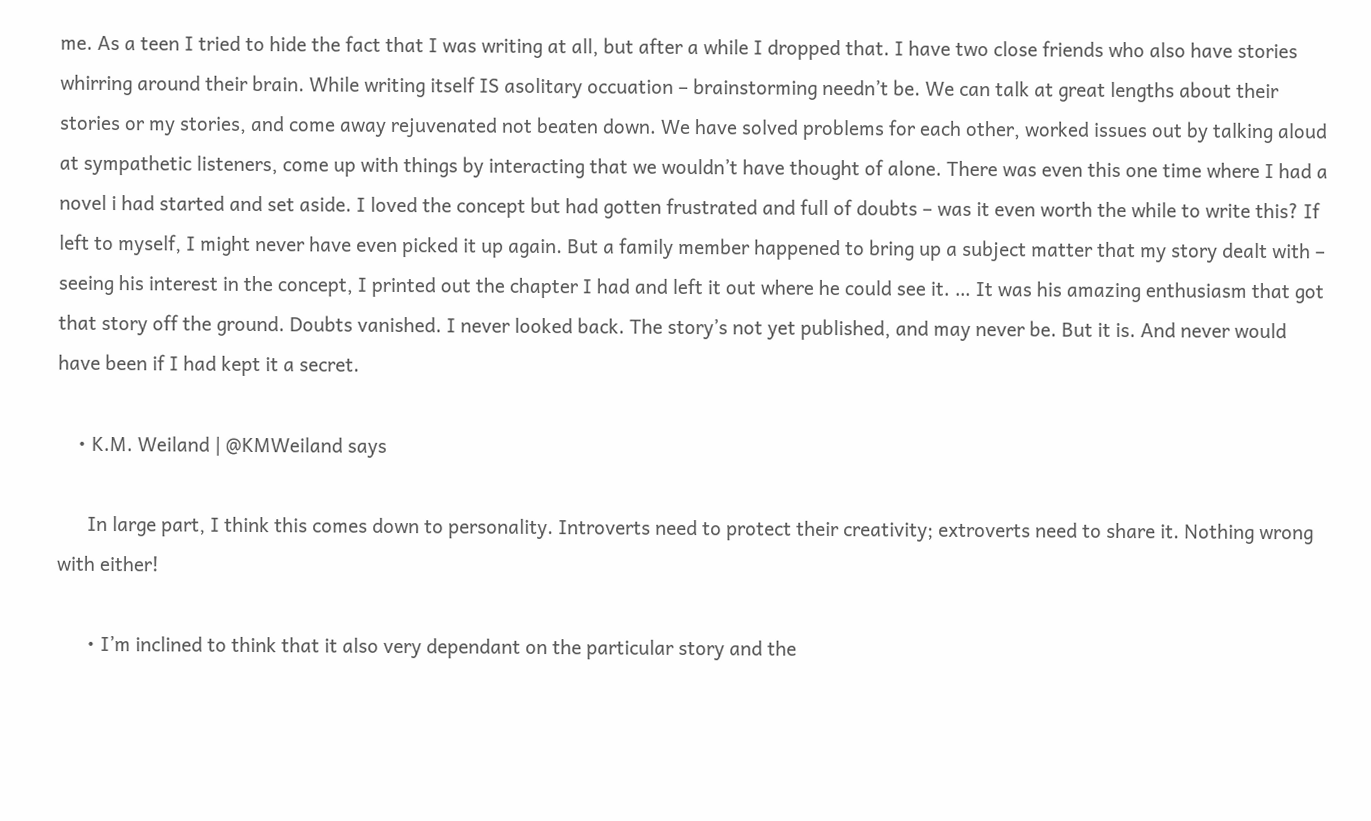me. As a teen I tried to hide the fact that I was writing at all, but after a while I dropped that. I have two close friends who also have stories whirring around their brain. While writing itself IS asolitary occuation – brainstorming needn’t be. We can talk at great lengths about their stories or my stories, and come away rejuvenated not beaten down. We have solved problems for each other, worked issues out by talking aloud at sympathetic listeners, come up with things by interacting that we wouldn’t have thought of alone. There was even this one time where I had a novel i had started and set aside. I loved the concept but had gotten frustrated and full of doubts – was it even worth the while to write this? If left to myself, I might never have even picked it up again. But a family member happened to bring up a subject matter that my story dealt with – seeing his interest in the concept, I printed out the chapter I had and left it out where he could see it. … It was his amazing enthusiasm that got that story off the ground. Doubts vanished. I never looked back. The story’s not yet published, and may never be. But it is. And never would have been if I had kept it a secret.

    • K.M. Weiland | @KMWeiland says

      In large part, I think this comes down to personality. Introverts need to protect their creativity; extroverts need to share it. Nothing wrong with either!

      • I’m inclined to think that it also very dependant on the particular story and the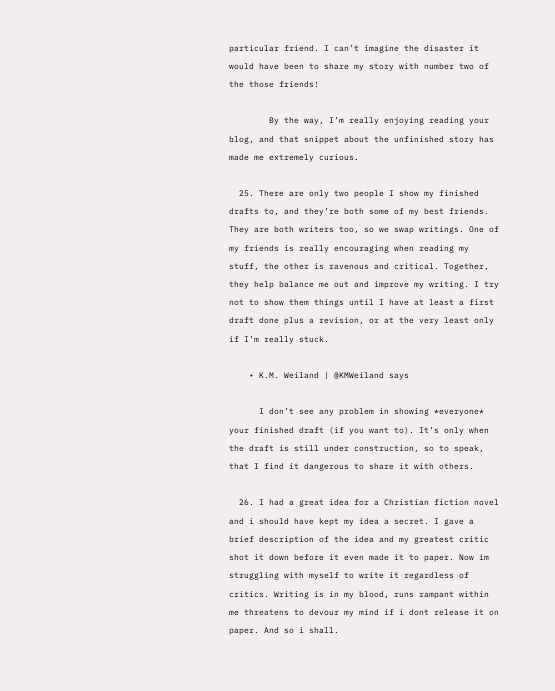particular friend. I can’t imagine the disaster it would have been to share my story with number two of the those friends!

        By the way, I’m really enjoying reading your blog, and that snippet about the unfinished story has made me extremely curious.

  25. There are only two people I show my finished drafts to, and they’re both some of my best friends. They are both writers too, so we swap writings. One of my friends is really encouraging when reading my stuff, the other is ravenous and critical. Together, they help balance me out and improve my writing. I try not to show them things until I have at least a first draft done plus a revision, or at the very least only if I’m really stuck.

    • K.M. Weiland | @KMWeiland says

      I don’t see any problem in showing *everyone* your finished draft (if you want to). It’s only when the draft is still under construction, so to speak, that I find it dangerous to share it with others.

  26. I had a great idea for a Christian fiction novel and i should have kept my idea a secret. I gave a brief description of the idea and my greatest critic shot it down before it even made it to paper. Now im struggling with myself to write it regardless of critics. Writing is in my blood, runs rampant within me threatens to devour my mind if i dont release it on paper. And so i shall.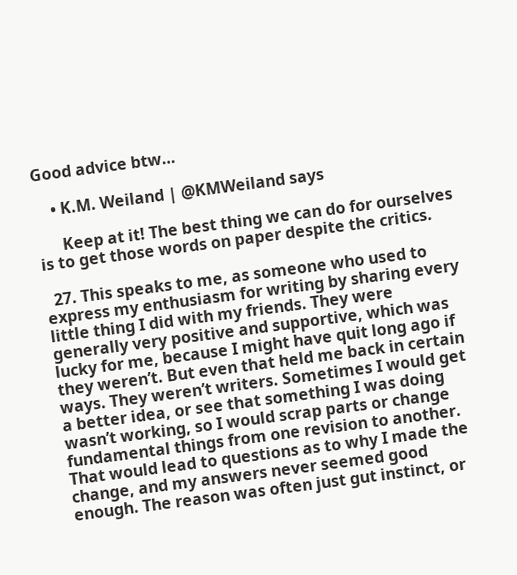Good advice btw…

    • K.M. Weiland | @KMWeiland says

      Keep at it! The best thing we can do for ourselves is to get those words on paper despite the critics.

  27. This speaks to me, as someone who used to express my enthusiasm for writing by sharing every little thing I did with my friends. They were generally very positive and supportive, which was lucky for me, because I might have quit long ago if they weren’t. But even that held me back in certain ways. They weren’t writers. Sometimes I would get a better idea, or see that something I was doing wasn’t working, so I would scrap parts or change fundamental things from one revision to another. That would lead to questions as to why I made the change, and my answers never seemed good enough. The reason was often just gut instinct, or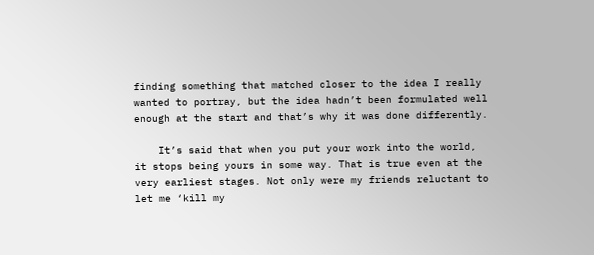finding something that matched closer to the idea I really wanted to portray, but the idea hadn’t been formulated well enough at the start and that’s why it was done differently.

    It’s said that when you put your work into the world, it stops being yours in some way. That is true even at the very earliest stages. Not only were my friends reluctant to let me ‘kill my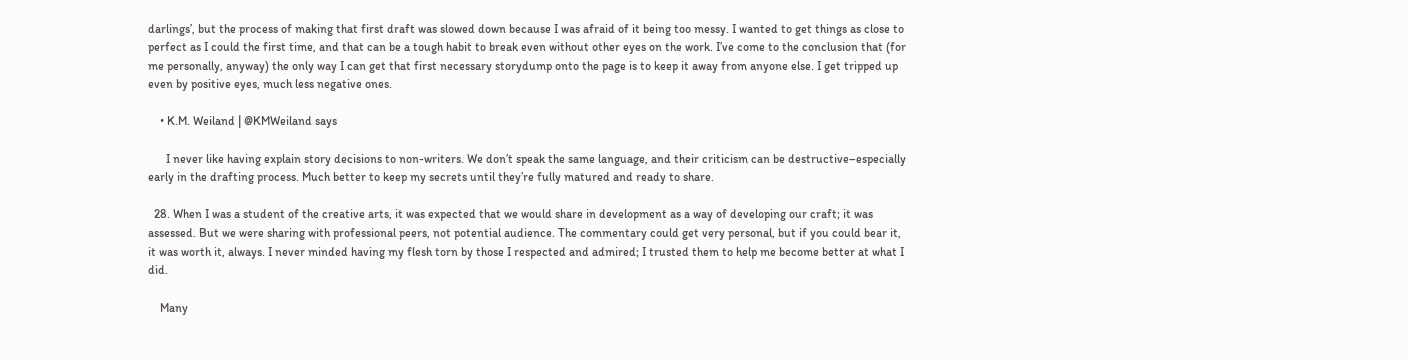darlings’, but the process of making that first draft was slowed down because I was afraid of it being too messy. I wanted to get things as close to perfect as I could the first time, and that can be a tough habit to break even without other eyes on the work. I’ve come to the conclusion that (for me personally, anyway) the only way I can get that first necessary storydump onto the page is to keep it away from anyone else. I get tripped up even by positive eyes, much less negative ones.

    • K.M. Weiland | @KMWeiland says

      I never like having explain story decisions to non-writers. We don’t speak the same language, and their criticism can be destructive–especially early in the drafting process. Much better to keep my secrets until they’re fully matured and ready to share.

  28. When I was a student of the creative arts, it was expected that we would share in development as a way of developing our craft; it was assessed. But we were sharing with professional peers, not potential audience. The commentary could get very personal, but if you could bear it, it was worth it, always. I never minded having my flesh torn by those I respected and admired; I trusted them to help me become better at what I did.

    Many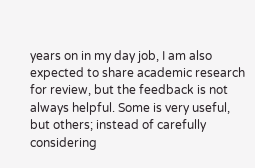years on in my day job, I am also expected to share academic research for review, but the feedback is not always helpful. Some is very useful, but others; instead of carefully considering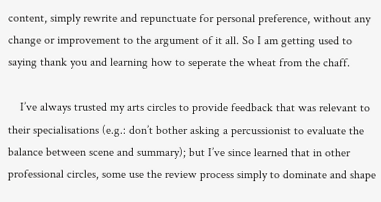content, simply rewrite and repunctuate for personal preference, without any change or improvement to the argument of it all. So I am getting used to saying thank you and learning how to seperate the wheat from the chaff.

    I’ve always trusted my arts circles to provide feedback that was relevant to their specialisations (e.g.: don’t bother asking a percussionist to evaluate the balance between scene and summary); but I’ve since learned that in other professional circles, some use the review process simply to dominate and shape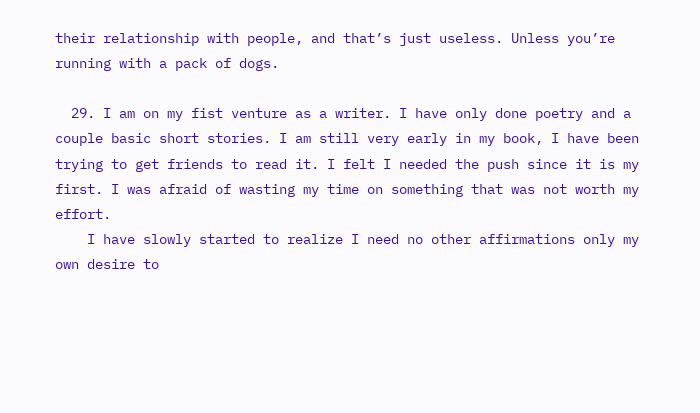their relationship with people, and that’s just useless. Unless you’re running with a pack of dogs.

  29. I am on my fist venture as a writer. I have only done poetry and a couple basic short stories. I am still very early in my book, I have been trying to get friends to read it. I felt I needed the push since it is my first. I was afraid of wasting my time on something that was not worth my effort.
    I have slowly started to realize I need no other affirmations only my own desire to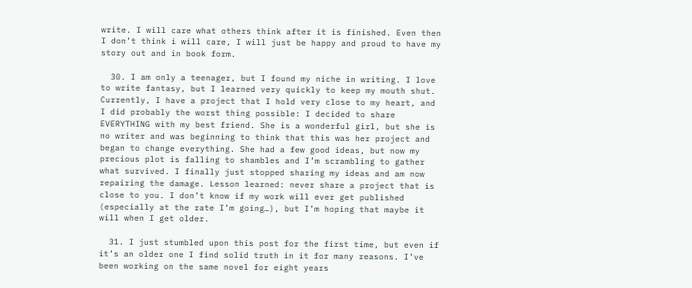write. I will care what others think after it is finished. Even then I don’t think i will care, I will just be happy and proud to have my story out and in book form.

  30. I am only a teenager, but I found my niche in writing. I love to write fantasy, but I learned very quickly to keep my mouth shut. Currently, I have a project that I hold very close to my heart, and I did probably the worst thing possible: I decided to share EVERYTHING with my best friend. She is a wonderful girl, but she is no writer and was beginning to think that this was her project and began to change everything. She had a few good ideas, but now my precious plot is falling to shambles and I’m scrambling to gather what survived. I finally just stopped sharing my ideas and am now repairing the damage. Lesson learned: never share a project that is close to you. I don’t know if my work will ever get published (especially at the rate I’m going…), but I’m hoping that maybe it will when I get older.

  31. I just stumbled upon this post for the first time, but even if it’s an older one I find solid truth in it for many reasons. I’ve been working on the same novel for eight years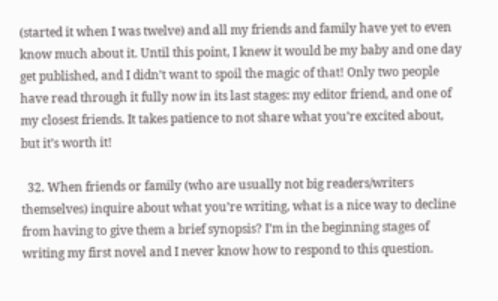(started it when I was twelve) and all my friends and family have yet to even know much about it. Until this point, I knew it would be my baby and one day get published, and I didn’t want to spoil the magic of that! Only two people have read through it fully now in its last stages: my editor friend, and one of my closest friends. It takes patience to not share what you’re excited about, but it’s worth it!

  32. When friends or family (who are usually not big readers/writers themselves) inquire about what you’re writing, what is a nice way to decline from having to give them a brief synopsis? I’m in the beginning stages of writing my first novel and I never know how to respond to this question.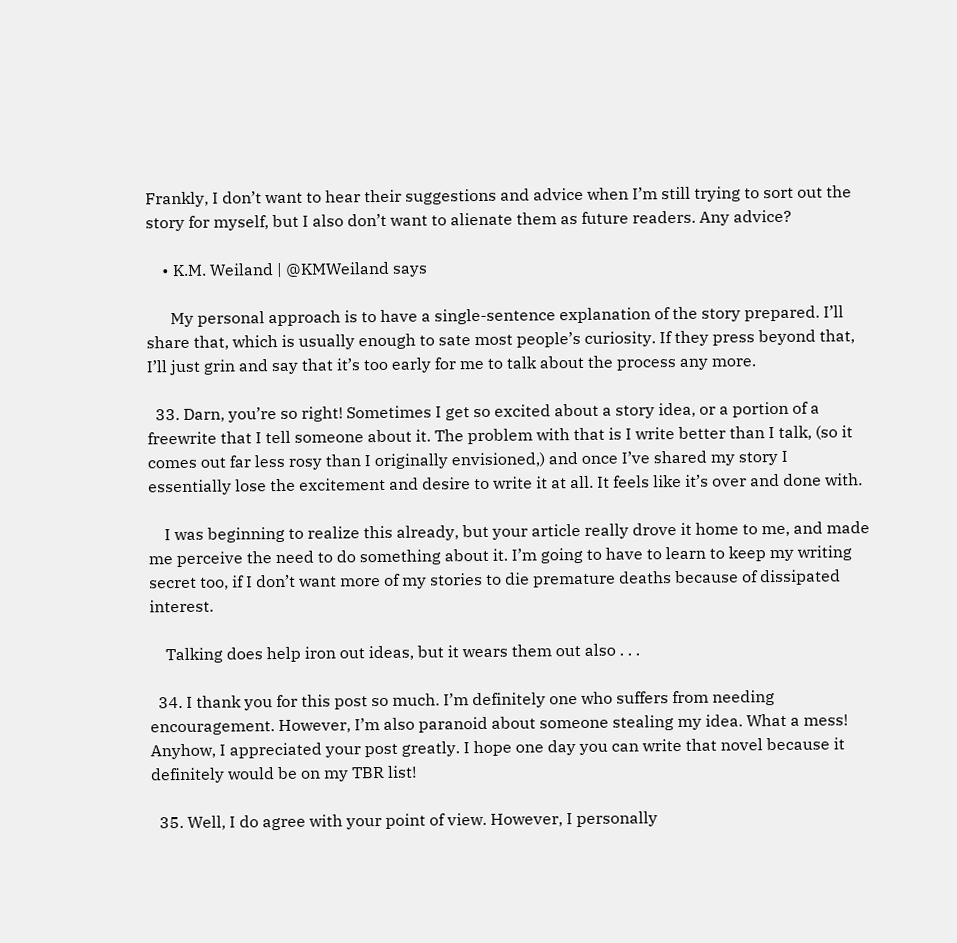Frankly, I don’t want to hear their suggestions and advice when I’m still trying to sort out the story for myself, but I also don’t want to alienate them as future readers. Any advice?

    • K.M. Weiland | @KMWeiland says

      My personal approach is to have a single-sentence explanation of the story prepared. I’ll share that, which is usually enough to sate most people’s curiosity. If they press beyond that, I’ll just grin and say that it’s too early for me to talk about the process any more.

  33. Darn, you’re so right! Sometimes I get so excited about a story idea, or a portion of a freewrite that I tell someone about it. The problem with that is I write better than I talk, (so it comes out far less rosy than I originally envisioned,) and once I’ve shared my story I essentially lose the excitement and desire to write it at all. It feels like it’s over and done with.

    I was beginning to realize this already, but your article really drove it home to me, and made me perceive the need to do something about it. I’m going to have to learn to keep my writing secret too, if I don’t want more of my stories to die premature deaths because of dissipated interest.

    Talking does help iron out ideas, but it wears them out also . . .

  34. I thank you for this post so much. I’m definitely one who suffers from needing encouragement. However, I’m also paranoid about someone stealing my idea. What a mess! Anyhow, I appreciated your post greatly. I hope one day you can write that novel because it definitely would be on my TBR list!

  35. Well, I do agree with your point of view. However, I personally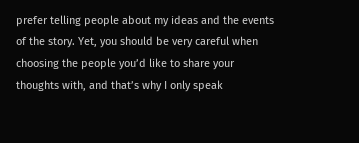prefer telling people about my ideas and the events of the story. Yet, you should be very careful when choosing the people you’d like to share your thoughts with, and that’s why I only speak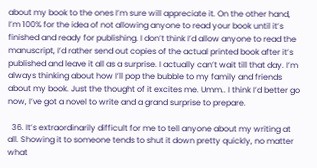about my book to the ones I’m sure will appreciate it. On the other hand, I’m 100% for the idea of not allowing anyone to read your book until it’s finished and ready for publishing. I don’t think I’d allow anyone to read the manuscript, I’d rather send out copies of the actual printed book after it’s published and leave it all as a surprise. I actually can’t wait till that day. I’m always thinking about how I’ll pop the bubble to my family and friends about my book. Just the thought of it excites me. Umm.. I think I’d better go now, I’ve got a novel to write and a grand surprise to prepare.

  36. It’s extraordinarily difficult for me to tell anyone about my writing at all. Showing it to someone tends to shut it down pretty quickly, no matter what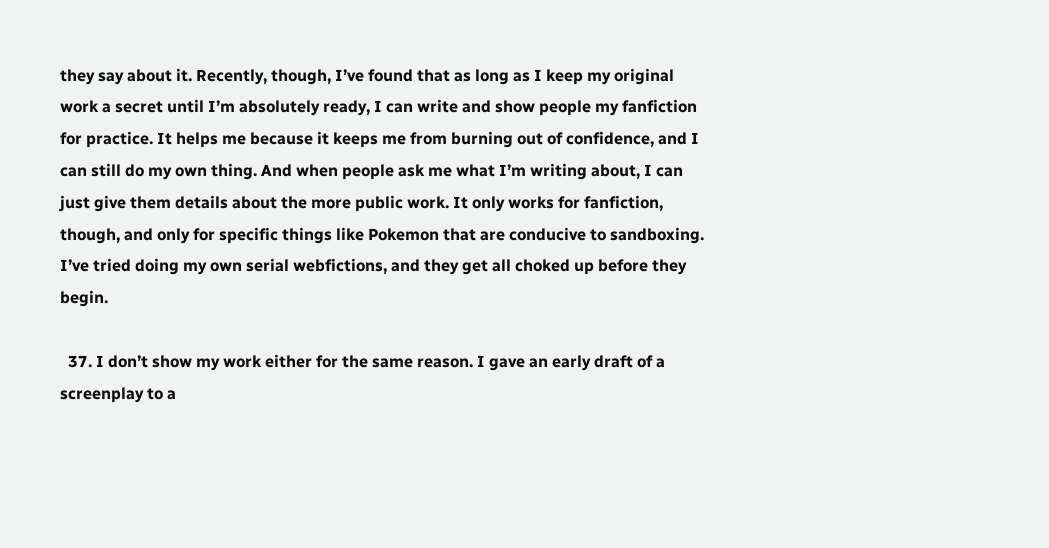they say about it. Recently, though, I’ve found that as long as I keep my original work a secret until I’m absolutely ready, I can write and show people my fanfiction for practice. It helps me because it keeps me from burning out of confidence, and I can still do my own thing. And when people ask me what I’m writing about, I can just give them details about the more public work. It only works for fanfiction, though, and only for specific things like Pokemon that are conducive to sandboxing. I’ve tried doing my own serial webfictions, and they get all choked up before they begin.

  37. I don’t show my work either for the same reason. I gave an early draft of a screenplay to a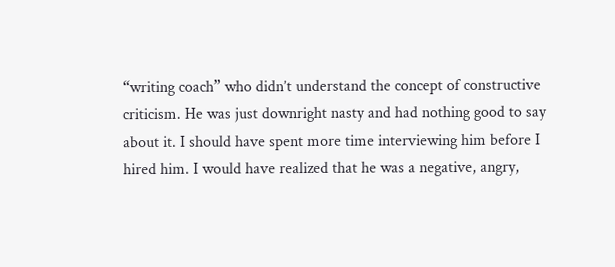“writing coach” who didn’t understand the concept of constructive criticism. He was just downright nasty and had nothing good to say about it. I should have spent more time interviewing him before I hired him. I would have realized that he was a negative, angry,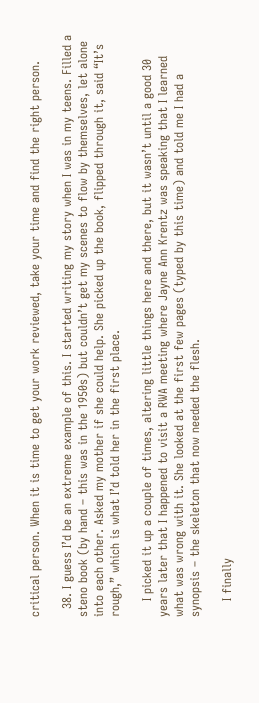critical person. When it is time to get your work reviewed, take your time and find the right person.

  38. I guess I’d be an extreme example of this. I started writing my story when I was in my teens. Filled a steno book (by hand – this was in the 1950s) but couldn’t get my scenes to flow by themselves, let alone into each other. Asked my mother if she could help. She picked up the book, flipped through it, said “It’s rough,” which is what I’d told her in the first place.

    I picked it up a couple of times, altering little things here and there, but it wasn’t until a good 30 years later that I happened to visit a RWA meeting where Jayne Ann Krentz was speaking that I learned what was wrong with it. She looked at the first few pages (typed by this time) and told me I had a synopsis – the skeleton that now needed the flesh.

    I finally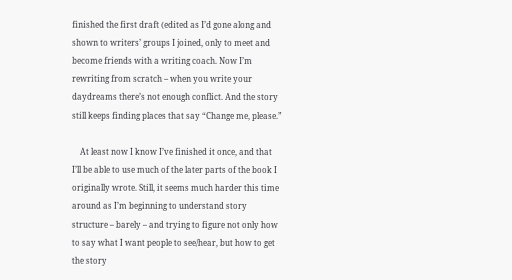finished the first draft (edited as I’d gone along and shown to writers’ groups I joined, only to meet and become friends with a writing coach. Now I’m rewriting from scratch – when you write your daydreams there’s not enough conflict. And the story still keeps finding places that say “Change me, please.”

    At least now I know I’ve finished it once, and that I’ll be able to use much of the later parts of the book I originally wrote. Still, it seems much harder this time around as I’m beginning to understand story structure – barely – and trying to figure not only how to say what I want people to see/hear, but how to get the story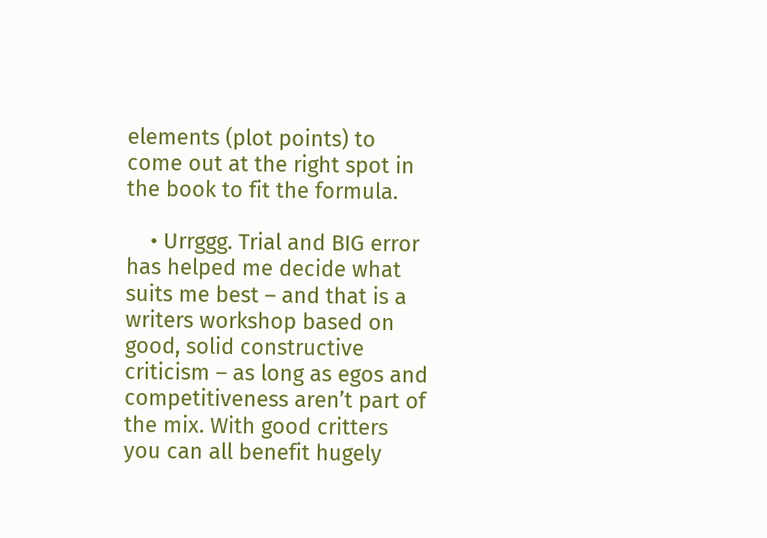elements (plot points) to come out at the right spot in the book to fit the formula.

    • Urrggg. Trial and BIG error has helped me decide what suits me best – and that is a writers workshop based on good, solid constructive criticism – as long as egos and competitiveness aren’t part of the mix. With good critters you can all benefit hugely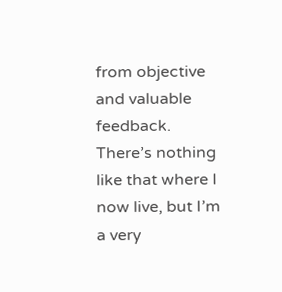from objective and valuable feedback. There’s nothing like that where I now live, but I’m a very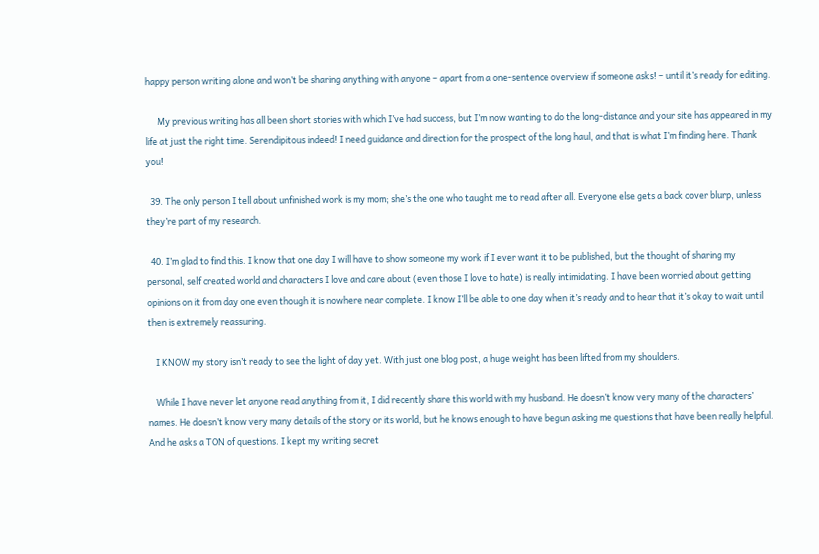happy person writing alone and won’t be sharing anything with anyone – apart from a one-sentence overview if someone asks! – until it’s ready for editing.

      My previous writing has all been short stories with which I’ve had success, but I’m now wanting to do the long-distance and your site has appeared in my life at just the right time. Serendipitous indeed! I need guidance and direction for the prospect of the long haul, and that is what I’m finding here. Thank you!

  39. The only person I tell about unfinished work is my mom; she’s the one who taught me to read after all. Everyone else gets a back cover blurp, unless they’re part of my research.

  40. I’m glad to find this. I know that one day I will have to show someone my work if I ever want it to be published, but the thought of sharing my personal, self created world and characters I love and care about (even those I love to hate) is really intimidating. I have been worried about getting opinions on it from day one even though it is nowhere near complete. I know I’ll be able to one day when it’s ready and to hear that it’s okay to wait until then is extremely reassuring.

    I KNOW my story isn’t ready to see the light of day yet. With just one blog post, a huge weight has been lifted from my shoulders.

    While I have never let anyone read anything from it, I did recently share this world with my husband. He doesn’t know very many of the characters’ names. He doesn’t know very many details of the story or its world, but he knows enough to have begun asking me questions that have been really helpful. And he asks a TON of questions. I kept my writing secret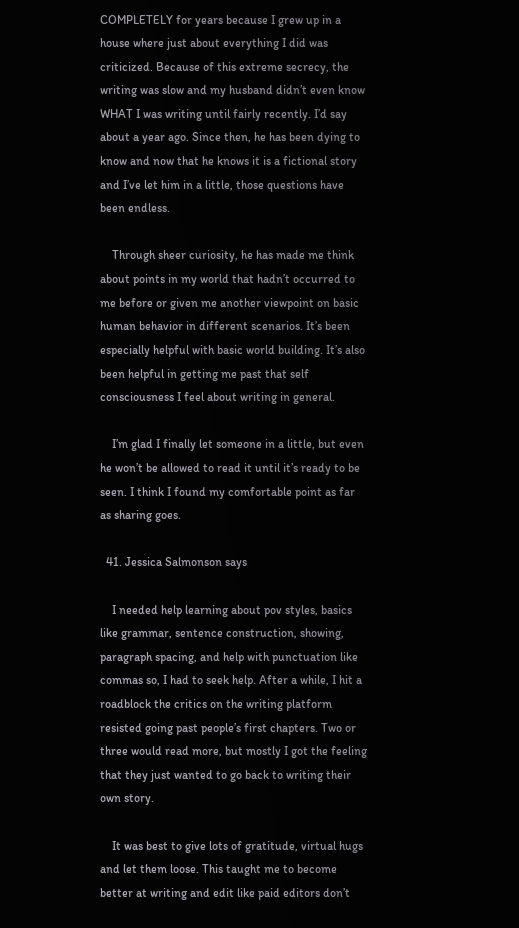COMPLETELY for years because I grew up in a house where just about everything I did was criticized. Because of this extreme secrecy, the writing was slow and my husband didn’t even know WHAT I was writing until fairly recently. I’d say about a year ago. Since then, he has been dying to know and now that he knows it is a fictional story and I’ve let him in a little, those questions have been endless.

    Through sheer curiosity, he has made me think about points in my world that hadn’t occurred to me before or given me another viewpoint on basic human behavior in different scenarios. It’s been especially helpful with basic world building. It’s also been helpful in getting me past that self consciousness I feel about writing in general.

    I’m glad I finally let someone in a little, but even he won’t be allowed to read it until it’s ready to be seen. I think I found my comfortable point as far as sharing goes.

  41. Jessica Salmonson says

    I needed help learning about pov styles, basics like grammar, sentence construction, showing, paragraph spacing, and help with punctuation like commas so, I had to seek help. After a while, I hit a roadblock the critics on the writing platform resisted going past people’s first chapters. Two or three would read more, but mostly I got the feeling that they just wanted to go back to writing their own story.

    It was best to give lots of gratitude, virtual hugs and let them loose. This taught me to become better at writing and edit like paid editors don’t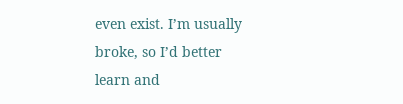even exist. I’m usually broke, so I’d better learn and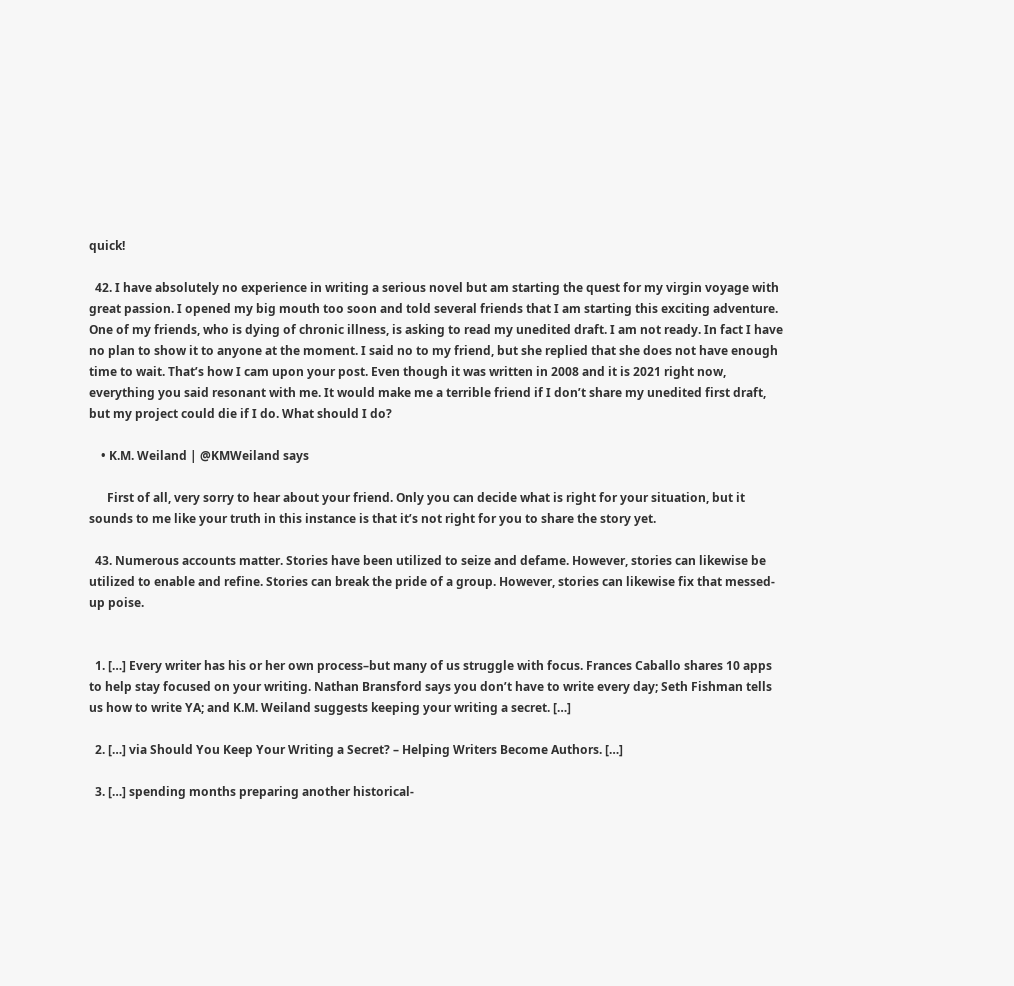quick!

  42. I have absolutely no experience in writing a serious novel but am starting the quest for my virgin voyage with great passion. I opened my big mouth too soon and told several friends that I am starting this exciting adventure. One of my friends, who is dying of chronic illness, is asking to read my unedited draft. I am not ready. In fact I have no plan to show it to anyone at the moment. I said no to my friend, but she replied that she does not have enough time to wait. That’s how I cam upon your post. Even though it was written in 2008 and it is 2021 right now, everything you said resonant with me. It would make me a terrible friend if I don’t share my unedited first draft, but my project could die if I do. What should I do?

    • K.M. Weiland | @KMWeiland says

      First of all, very sorry to hear about your friend. Only you can decide what is right for your situation, but it sounds to me like your truth in this instance is that it’s not right for you to share the story yet.

  43. Numerous accounts matter. Stories have been utilized to seize and defame. However, stories can likewise be utilized to enable and refine. Stories can break the pride of a group. However, stories can likewise fix that messed-up poise.


  1. […] Every writer has his or her own process–but many of us struggle with focus. Frances Caballo shares 10 apps to help stay focused on your writing. Nathan Bransford says you don’t have to write every day; Seth Fishman tells us how to write YA; and K.M. Weiland suggests keeping your writing a secret. […]

  2. […] via Should You Keep Your Writing a Secret? – Helping Writers Become Authors. […]

  3. […] spending months preparing another historical-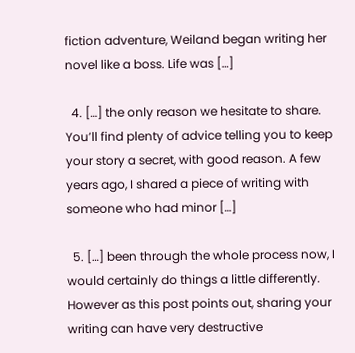fiction adventure, Weiland began writing her novel like a boss. Life was […]

  4. […] the only reason we hesitate to share. You’ll find plenty of advice telling you to keep your story a secret, with good reason. A few years ago, I shared a piece of writing with someone who had minor […]

  5. […] been through the whole process now, I would certainly do things a little differently. However as this post points out, sharing your writing can have very destructive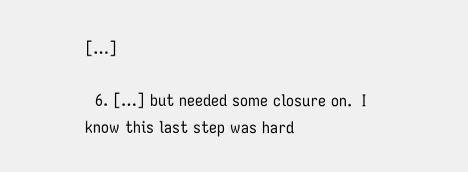[…]

  6. […] but needed some closure on.  I know this last step was hard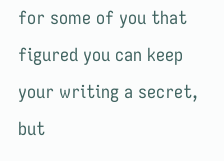for some of you that figured you can keep your writing a secret, but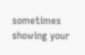sometimes showing your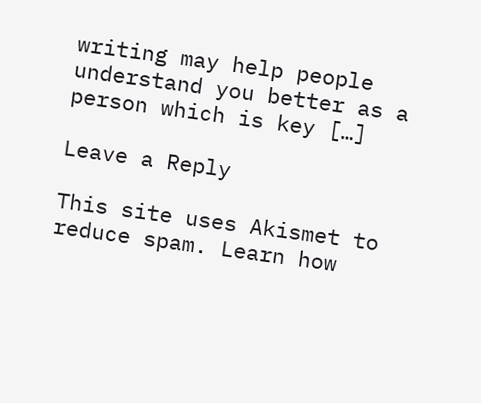writing may help people understand you better as a person which is key […]

Leave a Reply

This site uses Akismet to reduce spam. Learn how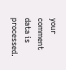your comment data is processed.